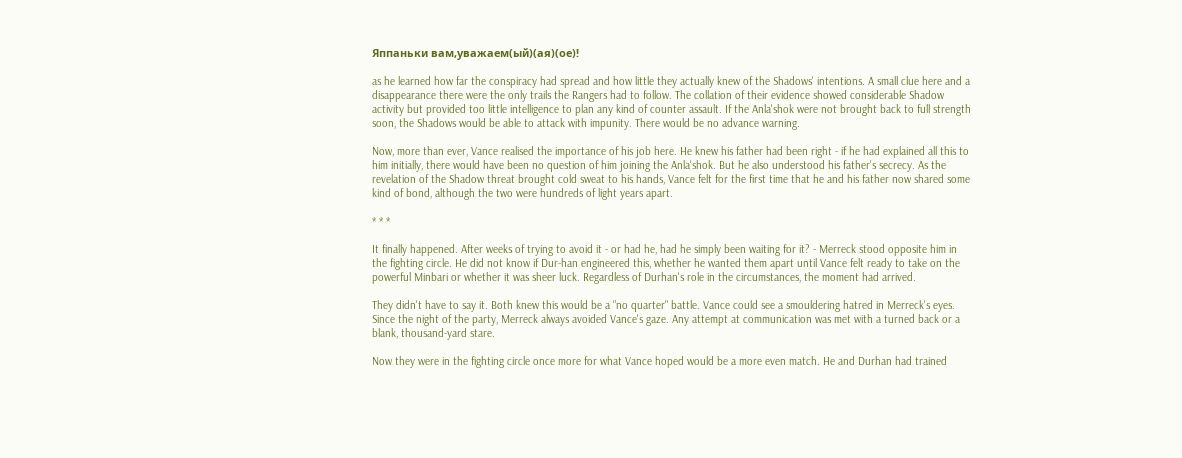Яппаньки вам,уважаем(ый)(ая)(ое)!

as he learned how far the conspiracy had spread and how little they actually knew of the Shadows' intentions. A small clue here and a disappearance there were the only trails the Rangers had to follow. The collation of their evidence showed considerable Shadow activity but provided too little intelligence to plan any kind of counter assault. If the Anla'shok were not brought back to full strength soon, the Shadows would be able to attack with impunity. There would be no advance warning.

Now, more than ever, Vance realised the importance of his job here. He knew his father had been right - if he had explained all this to him initially, there would have been no question of him joining the Anla'shok. But he also understood his father's secrecy. As the revelation of the Shadow threat brought cold sweat to his hands, Vance felt for the first time that he and his father now shared some kind of bond, although the two were hundreds of light years apart.

* * *

It finally happened. After weeks of trying to avoid it - or had he, had he simply been waiting for it? - Merreck stood opposite him in the fighting circle. He did not know if Dur-han engineered this, whether he wanted them apart until Vance felt ready to take on the powerful Minbari or whether it was sheer luck. Regardless of Durhan's role in the circumstances, the moment had arrived.

They didn't have to say it. Both knew this would be a "no quarter" battle. Vance could see a smouldering hatred in Merreck's eyes. Since the night of the party, Merreck always avoided Vance's gaze. Any attempt at communication was met with a turned back or a blank, thousand-yard stare.

Now they were in the fighting circle once more for what Vance hoped would be a more even match. He and Durhan had trained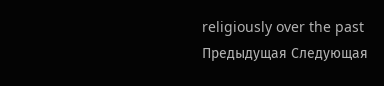religiously over the past
Предыдущая Следующая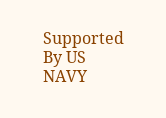Supported By US NAVY